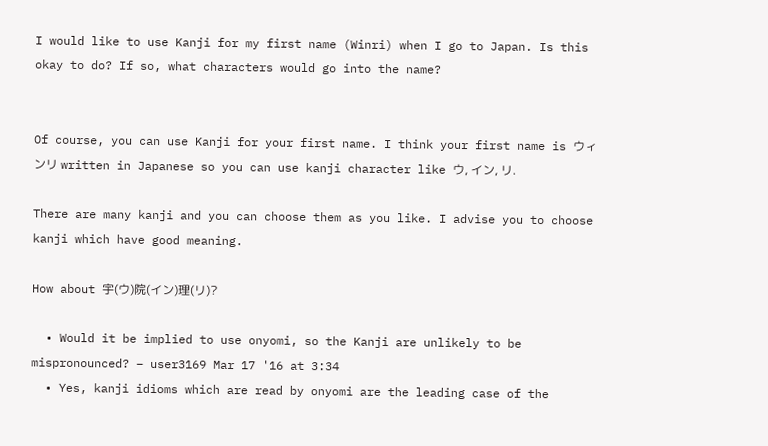I would like to use Kanji for my first name (Winri) when I go to Japan. Is this okay to do? If so, what characters would go into the name?


Of course, you can use Kanji for your first name. I think your first name is ウィンリ written in Japanese so you can use kanji character like ウ, イン, リ.

There are many kanji and you can choose them as you like. I advise you to choose kanji which have good meaning.

How about 宇(ウ)院(イン)理(リ)?

  • Would it be implied to use onyomi, so the Kanji are unlikely to be mispronounced? – user3169 Mar 17 '16 at 3:34
  • Yes, kanji idioms which are read by onyomi are the leading case of the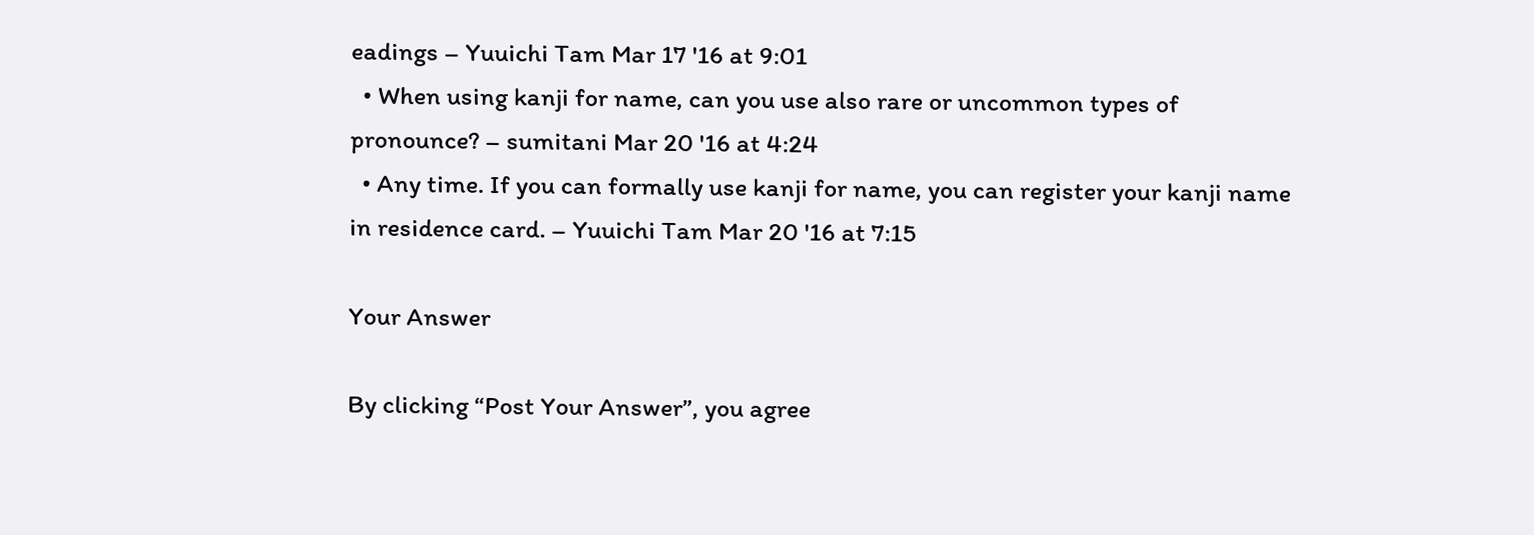eadings – Yuuichi Tam Mar 17 '16 at 9:01
  • When using kanji for name, can you use also rare or uncommon types of pronounce? – sumitani Mar 20 '16 at 4:24
  • Any time. If you can formally use kanji for name, you can register your kanji name in residence card. – Yuuichi Tam Mar 20 '16 at 7:15

Your Answer

By clicking “Post Your Answer”, you agree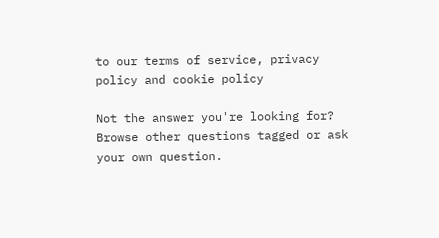to our terms of service, privacy policy and cookie policy

Not the answer you're looking for? Browse other questions tagged or ask your own question.